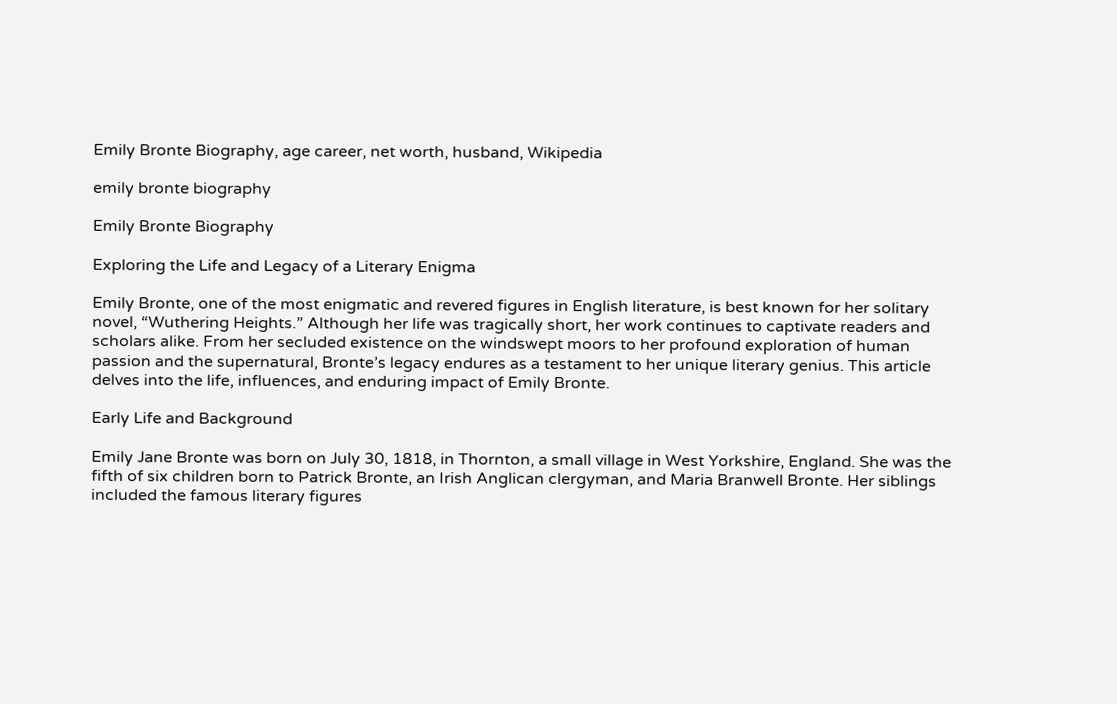Emily Bronte Biography, age career, net worth, husband, Wikipedia

emily bronte biography

Emily Bronte Biography

Exploring the Life and Legacy of a Literary Enigma

Emily Bronte, one of the most enigmatic and revered figures in English literature, is best known for her solitary novel, “Wuthering Heights.” Although her life was tragically short, her work continues to captivate readers and scholars alike. From her secluded existence on the windswept moors to her profound exploration of human passion and the supernatural, Bronte’s legacy endures as a testament to her unique literary genius. This article delves into the life, influences, and enduring impact of Emily Bronte.

Early Life and Background

Emily Jane Bronte was born on July 30, 1818, in Thornton, a small village in West Yorkshire, England. She was the fifth of six children born to Patrick Bronte, an Irish Anglican clergyman, and Maria Branwell Bronte. Her siblings included the famous literary figures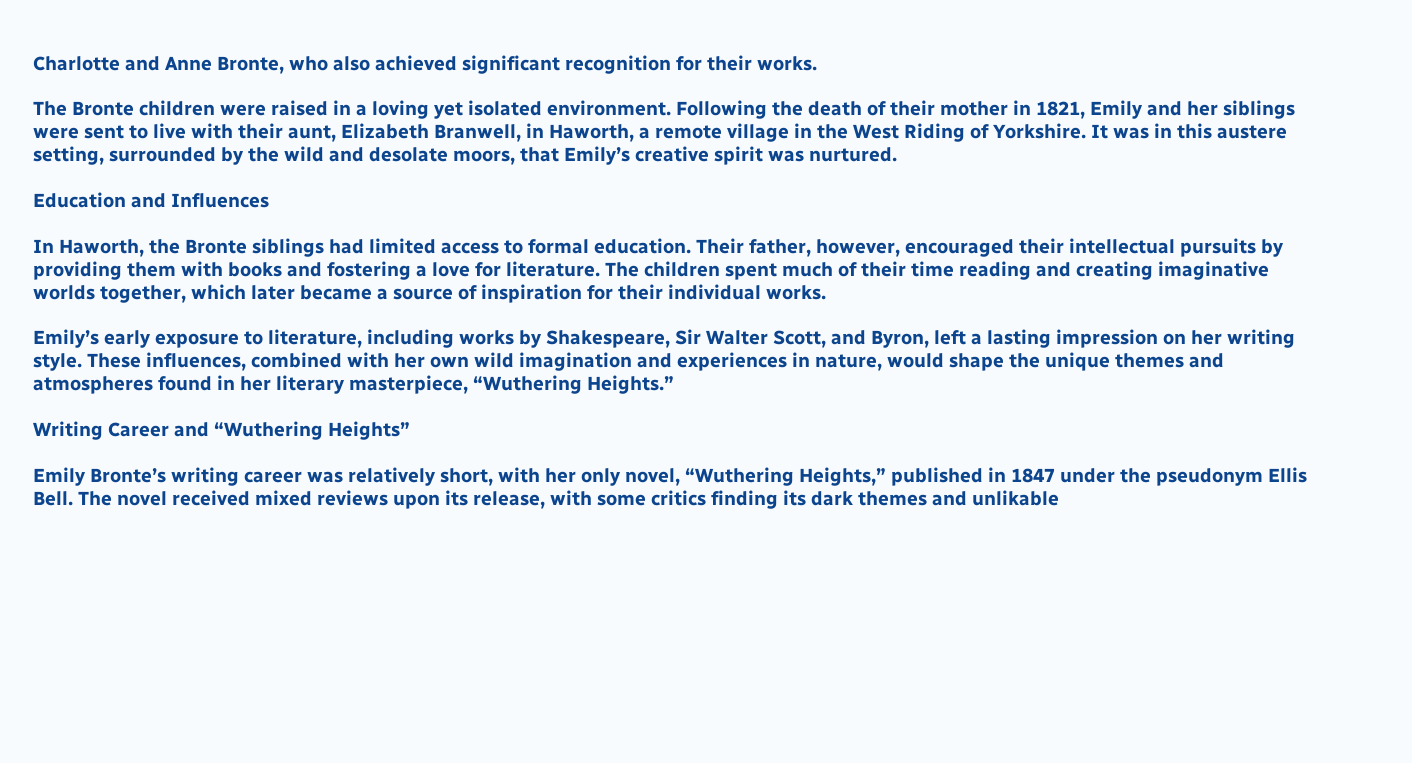Charlotte and Anne Bronte, who also achieved significant recognition for their works.

The Bronte children were raised in a loving yet isolated environment. Following the death of their mother in 1821, Emily and her siblings were sent to live with their aunt, Elizabeth Branwell, in Haworth, a remote village in the West Riding of Yorkshire. It was in this austere setting, surrounded by the wild and desolate moors, that Emily’s creative spirit was nurtured.

Education and Influences

In Haworth, the Bronte siblings had limited access to formal education. Their father, however, encouraged their intellectual pursuits by providing them with books and fostering a love for literature. The children spent much of their time reading and creating imaginative worlds together, which later became a source of inspiration for their individual works.

Emily’s early exposure to literature, including works by Shakespeare, Sir Walter Scott, and Byron, left a lasting impression on her writing style. These influences, combined with her own wild imagination and experiences in nature, would shape the unique themes and atmospheres found in her literary masterpiece, “Wuthering Heights.”

Writing Career and “Wuthering Heights”

Emily Bronte’s writing career was relatively short, with her only novel, “Wuthering Heights,” published in 1847 under the pseudonym Ellis Bell. The novel received mixed reviews upon its release, with some critics finding its dark themes and unlikable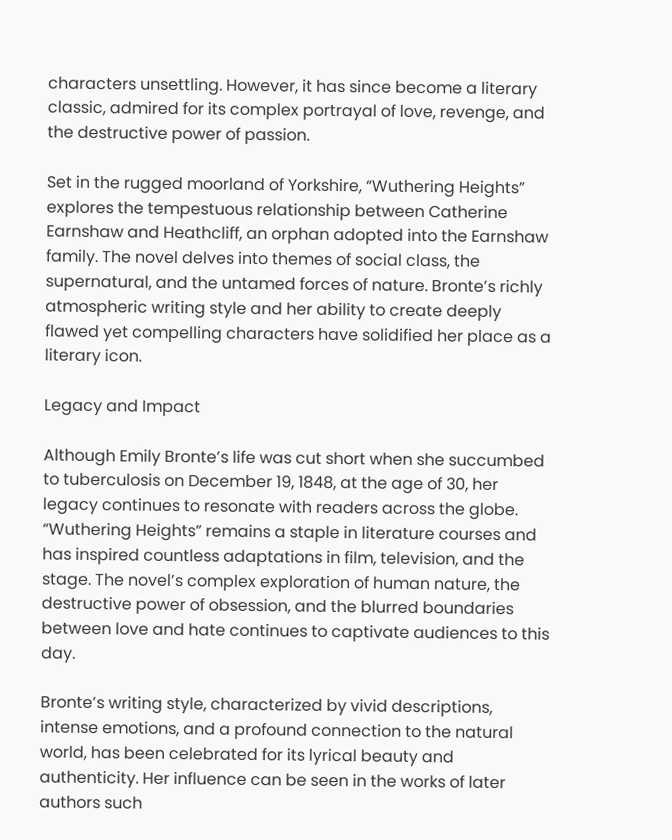characters unsettling. However, it has since become a literary classic, admired for its complex portrayal of love, revenge, and the destructive power of passion.

Set in the rugged moorland of Yorkshire, “Wuthering Heights” explores the tempestuous relationship between Catherine Earnshaw and Heathcliff, an orphan adopted into the Earnshaw family. The novel delves into themes of social class, the supernatural, and the untamed forces of nature. Bronte’s richly atmospheric writing style and her ability to create deeply flawed yet compelling characters have solidified her place as a literary icon.

Legacy and Impact

Although Emily Bronte’s life was cut short when she succumbed to tuberculosis on December 19, 1848, at the age of 30, her legacy continues to resonate with readers across the globe. “Wuthering Heights” remains a staple in literature courses and has inspired countless adaptations in film, television, and the stage. The novel’s complex exploration of human nature, the destructive power of obsession, and the blurred boundaries between love and hate continues to captivate audiences to this day.

Bronte’s writing style, characterized by vivid descriptions, intense emotions, and a profound connection to the natural world, has been celebrated for its lyrical beauty and authenticity. Her influence can be seen in the works of later authors such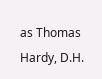as Thomas Hardy, D.H.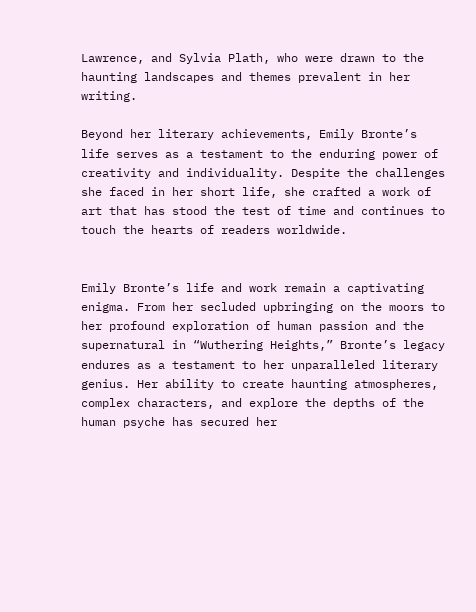Lawrence, and Sylvia Plath, who were drawn to the haunting landscapes and themes prevalent in her writing.

Beyond her literary achievements, Emily Bronte’s life serves as a testament to the enduring power of creativity and individuality. Despite the challenges she faced in her short life, she crafted a work of art that has stood the test of time and continues to touch the hearts of readers worldwide.


Emily Bronte’s life and work remain a captivating enigma. From her secluded upbringing on the moors to her profound exploration of human passion and the supernatural in “Wuthering Heights,” Bronte’s legacy endures as a testament to her unparalleled literary genius. Her ability to create haunting atmospheres, complex characters, and explore the depths of the human psyche has secured her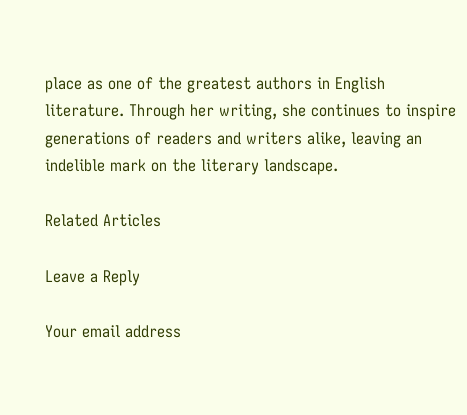place as one of the greatest authors in English literature. Through her writing, she continues to inspire generations of readers and writers alike, leaving an indelible mark on the literary landscape.

Related Articles

Leave a Reply

Your email address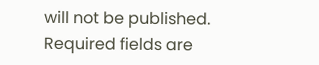will not be published. Required fields are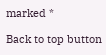marked *

Back to top button